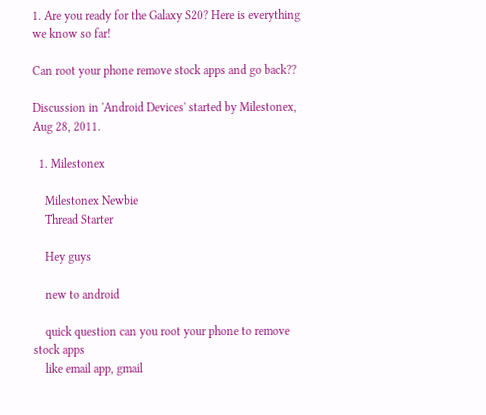1. Are you ready for the Galaxy S20? Here is everything we know so far!

Can root your phone remove stock apps and go back??

Discussion in 'Android Devices' started by Milestonex, Aug 28, 2011.

  1. Milestonex

    Milestonex Newbie
    Thread Starter

    Hey guys

    new to android

    quick question can you root your phone to remove stock apps
    like email app, gmail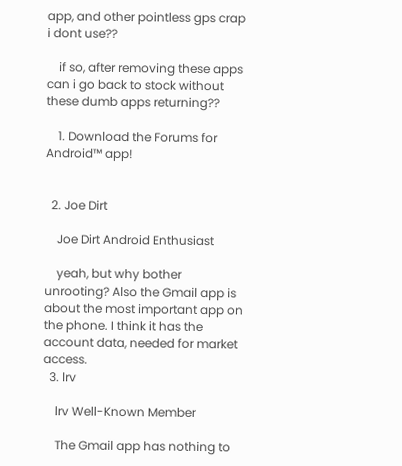app, and other pointless gps crap i dont use??

    if so, after removing these apps can i go back to stock without these dumb apps returning??

    1. Download the Forums for Android™ app!


  2. Joe Dirt

    Joe Dirt Android Enthusiast

    yeah, but why bother unrooting? Also the Gmail app is about the most important app on the phone. I think it has the account data, needed for market access.
  3. lrv

    lrv Well-Known Member

    The Gmail app has nothing to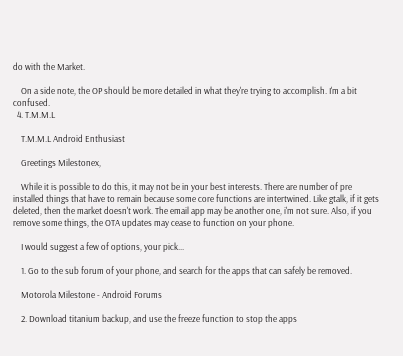do with the Market.

    On a side note, the OP should be more detailed in what they're trying to accomplish. I'm a bit confused.
  4. T.M.M.L

    T.M.M.L Android Enthusiast

    Greetings Milestonex,

    While it is possible to do this, it may not be in your best interests. There are number of pre installed things that have to remain because some core functions are intertwined. Like gtalk, if it gets deleted, then the market doesn't work. The email app may be another one, i'm not sure. Also, if you remove some things, the OTA updates may cease to function on your phone.

    I would suggest a few of options, your pick...

    1. Go to the sub forum of your phone, and search for the apps that can safely be removed.

    Motorola Milestone - Android Forums

    2. Download titanium backup, and use the freeze function to stop the apps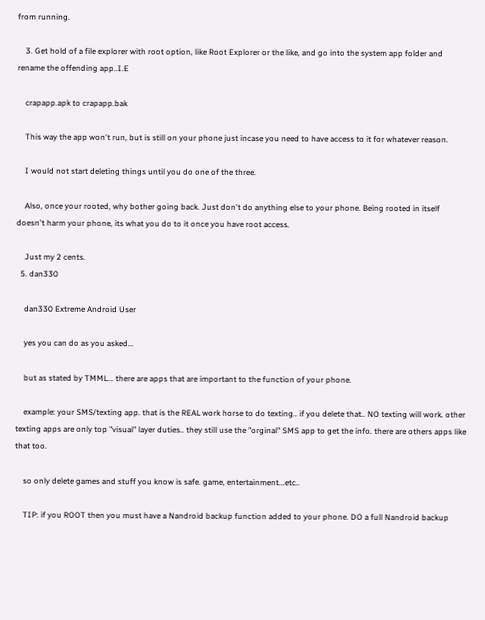from running.

    3. Get hold of a file explorer with root option, like Root Explorer or the like, and go into the system app folder and rename the offending app..I.E

    crapapp.apk to crapapp.bak

    This way the app won't run, but is still on your phone just incase you need to have access to it for whatever reason.

    I would not start deleting things until you do one of the three.

    Also, once your rooted, why bother going back. Just don't do anything else to your phone. Being rooted in itself doesn't harm your phone, its what you do to it once you have root access.

    Just my 2 cents.
  5. dan330

    dan330 Extreme Android User

    yes you can do as you asked...

    but as stated by TMML... there are apps that are important to the function of your phone.

    example: your SMS/texting app. that is the REAL work horse to do texting.. if you delete that.. NO texting will work. other texting apps are only top "visual" layer duties.. they still use the "orginal" SMS app to get the info. there are others apps like that too.

    so only delete games and stuff you know is safe. game, entertainment...etc..

    TIP: if you ROOT then you must have a Nandroid backup function added to your phone. DO a full Nandroid backup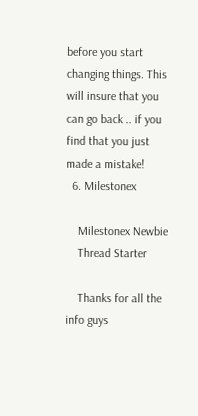before you start changing things. This will insure that you can go back .. if you find that you just made a mistake!
  6. Milestonex

    Milestonex Newbie
    Thread Starter

    Thanks for all the info guys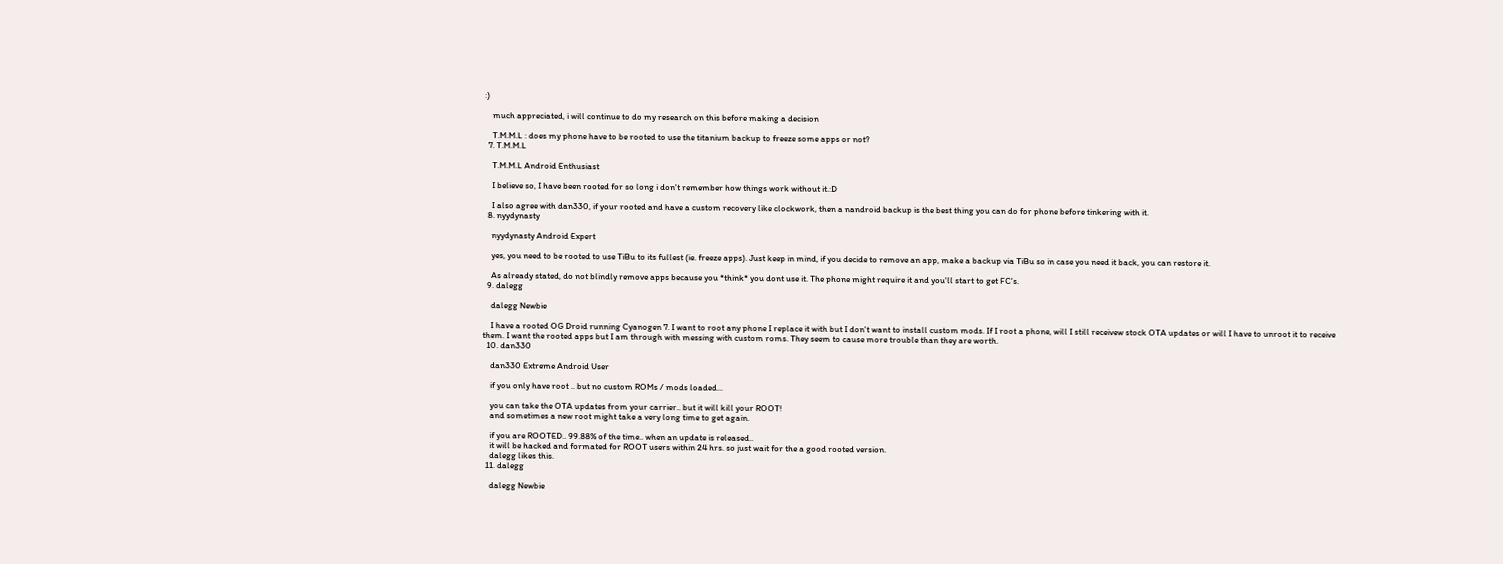:)

    much appreciated, i will continue to do my research on this before making a decision

    T.M.M.L : does my phone have to be rooted to use the titanium backup to freeze some apps or not?
  7. T.M.M.L

    T.M.M.L Android Enthusiast

    I believe so, I have been rooted for so long i don't remember how things work without it.:D

    I also agree with dan330, if your rooted and have a custom recovery like clockwork, then a nandroid backup is the best thing you can do for phone before tinkering with it.
  8. nyydynasty

    nyydynasty Android Expert

    yes, you need to be rooted to use TiBu to its fullest (ie. freeze apps). Just keep in mind, if you decide to remove an app, make a backup via TiBu so in case you need it back, you can restore it.

    As already stated, do not blindly remove apps because you *think* you dont use it. The phone might require it and you'll start to get FC's.
  9. dalegg

    dalegg Newbie

    I have a rooted OG Droid running Cyanogen 7. I want to root any phone I replace it with but I don't want to install custom mods. If I root a phone, will I still receivew stock OTA updates or will I have to unroot it to receive them. I want the rooted apps but I am through with messing with custom roms. They seem to cause more trouble than they are worth.
  10. dan330

    dan330 Extreme Android User

    if you only have root .. but no custom ROMs / mods loaded...

    you can take the OTA updates from your carrier.. but it will kill your ROOT!
    and sometimes a new root might take a very long time to get again.

    if you are ROOTED.. 99.88% of the time.. when an update is released..
    it will be hacked and formated for ROOT users within 24 hrs. so just wait for the a good rooted version.
    dalegg likes this.
  11. dalegg

    dalegg Newbie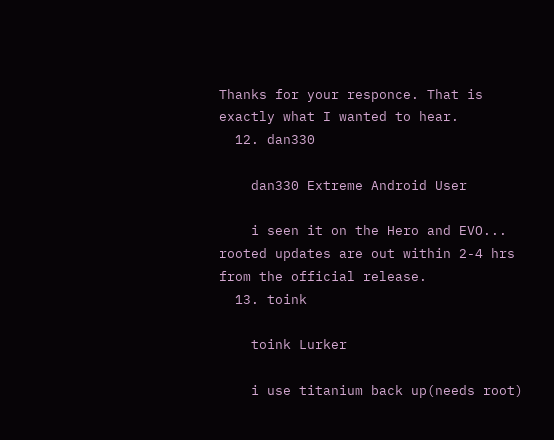Thanks for your responce. That is exactly what I wanted to hear.
  12. dan330

    dan330 Extreme Android User

    i seen it on the Hero and EVO... rooted updates are out within 2-4 hrs from the official release.
  13. toink

    toink Lurker

    i use titanium back up(needs root)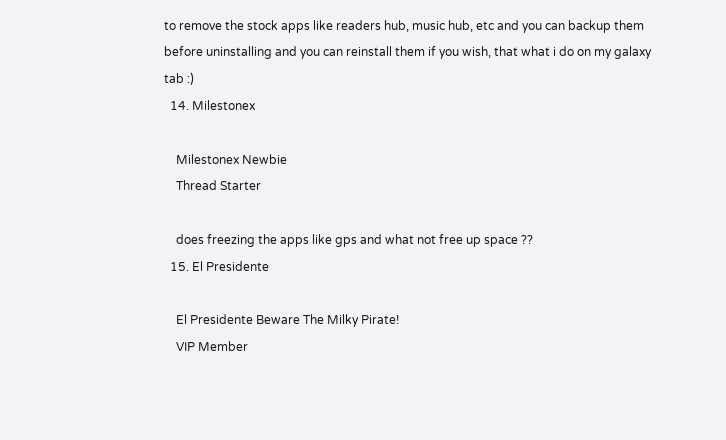to remove the stock apps like readers hub, music hub, etc and you can backup them before uninstalling and you can reinstall them if you wish, that what i do on my galaxy tab :)
  14. Milestonex

    Milestonex Newbie
    Thread Starter

    does freezing the apps like gps and what not free up space ??
  15. El Presidente

    El Presidente Beware The Milky Pirate!
    VIP Member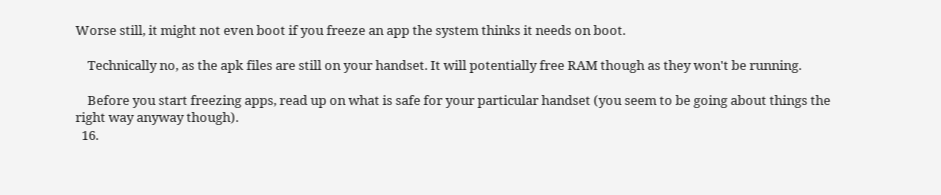Worse still, it might not even boot if you freeze an app the system thinks it needs on boot.

    Technically no, as the apk files are still on your handset. It will potentially free RAM though as they won't be running.

    Before you start freezing apps, read up on what is safe for your particular handset (you seem to be going about things the right way anyway though).
  16.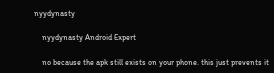nyydynasty

    nyydynasty Android Expert

    no because the apk still exists on your phone. this just prevents it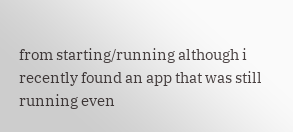from starting/running although i recently found an app that was still running even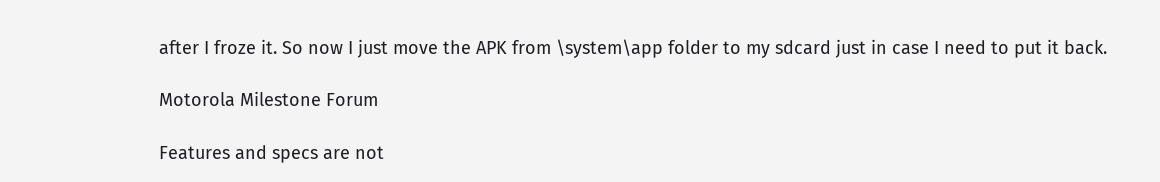after I froze it. So now I just move the APK from \system\app folder to my sdcard just in case I need to put it back.

Motorola Milestone Forum

Features and specs are not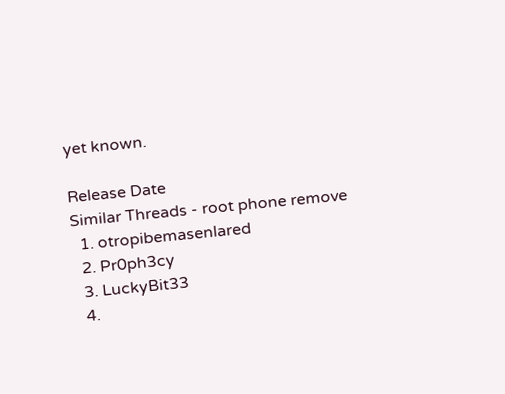yet known.

Release Date
Similar Threads - root phone remove
  1. otropibemasenlared
  2. Pr0ph3cy
  3. LuckyBit33
  4.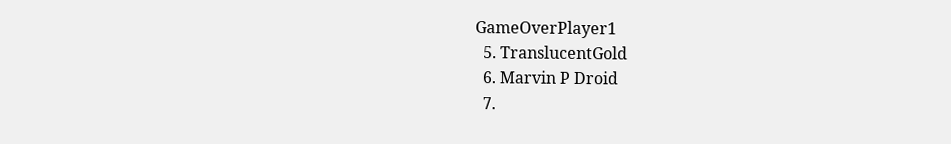GameOverPlayer1
  5. TranslucentGold
  6. Marvin P Droid
  7.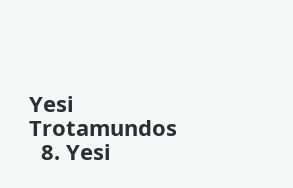Yesi Trotamundos
  8. Yesi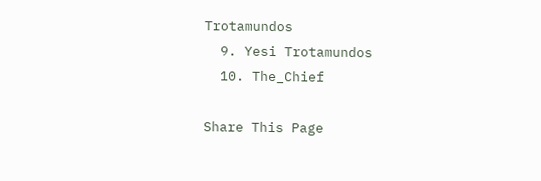Trotamundos
  9. Yesi Trotamundos
  10. The_Chief

Share This Page